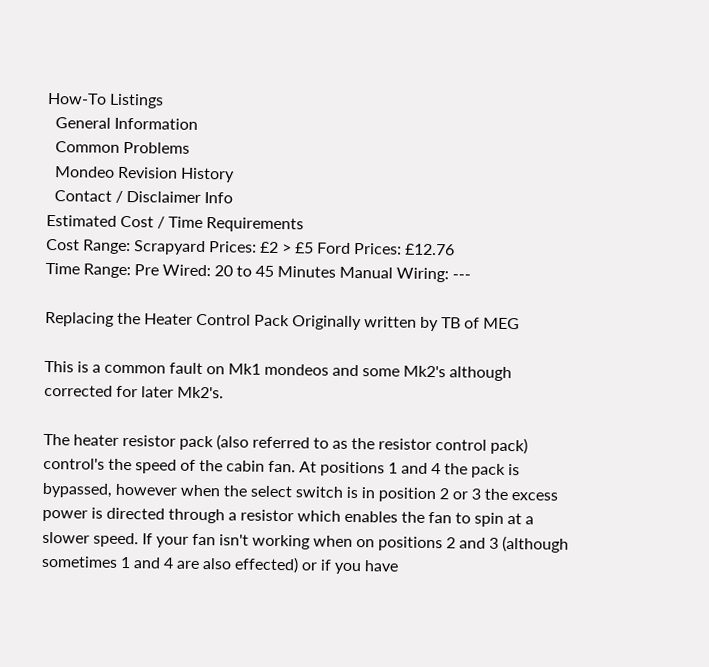How-To Listings
  General Information
  Common Problems
  Mondeo Revision History
  Contact / Disclaimer Info
Estimated Cost / Time Requirements
Cost Range: Scrapyard Prices: £2 > £5 Ford Prices: £12.76
Time Range: Pre Wired: 20 to 45 Minutes Manual Wiring: ---

Replacing the Heater Control Pack Originally written by TB of MEG

This is a common fault on Mk1 mondeos and some Mk2's although corrected for later Mk2's.

The heater resistor pack (also referred to as the resistor control pack) control's the speed of the cabin fan. At positions 1 and 4 the pack is bypassed, however when the select switch is in position 2 or 3 the excess power is directed through a resistor which enables the fan to spin at a slower speed. If your fan isn't working when on positions 2 and 3 (although sometimes 1 and 4 are also effected) or if you have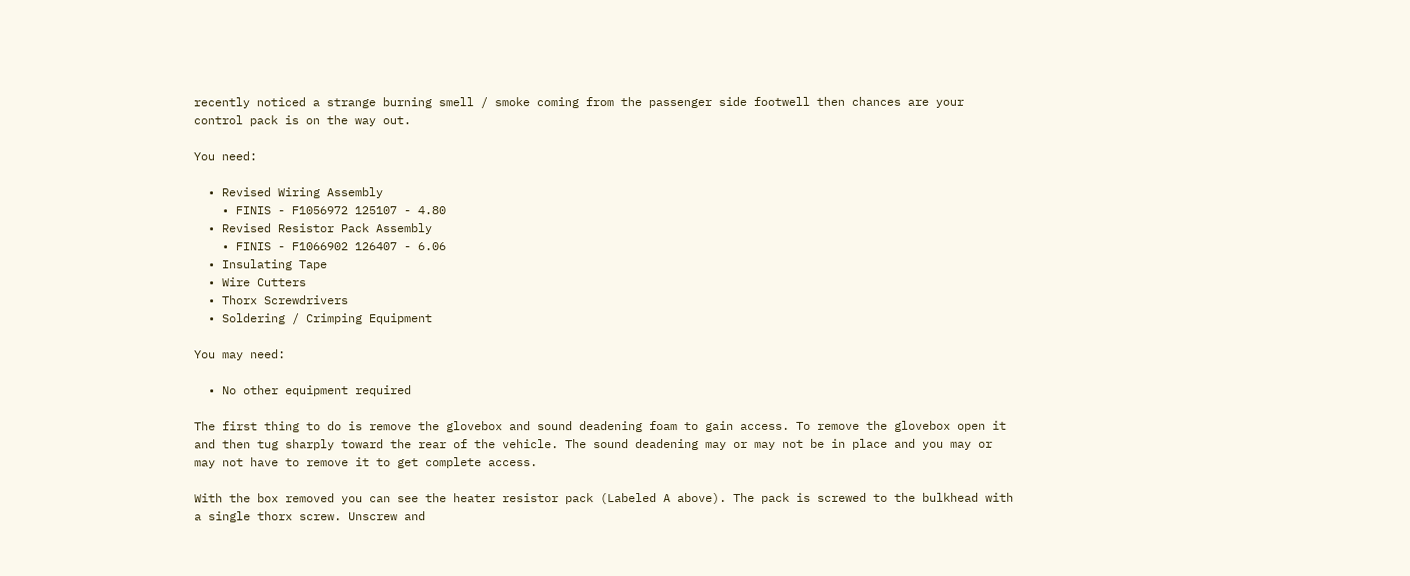recently noticed a strange burning smell / smoke coming from the passenger side footwell then chances are your control pack is on the way out.

You need:

  • Revised Wiring Assembly
    • FINIS - F1056972 125107 - 4.80
  • Revised Resistor Pack Assembly
    • FINIS - F1066902 126407 - 6.06
  • Insulating Tape
  • Wire Cutters
  • Thorx Screwdrivers
  • Soldering / Crimping Equipment

You may need:

  • No other equipment required

The first thing to do is remove the glovebox and sound deadening foam to gain access. To remove the glovebox open it and then tug sharply toward the rear of the vehicle. The sound deadening may or may not be in place and you may or may not have to remove it to get complete access.

With the box removed you can see the heater resistor pack (Labeled A above). The pack is screwed to the bulkhead with a single thorx screw. Unscrew and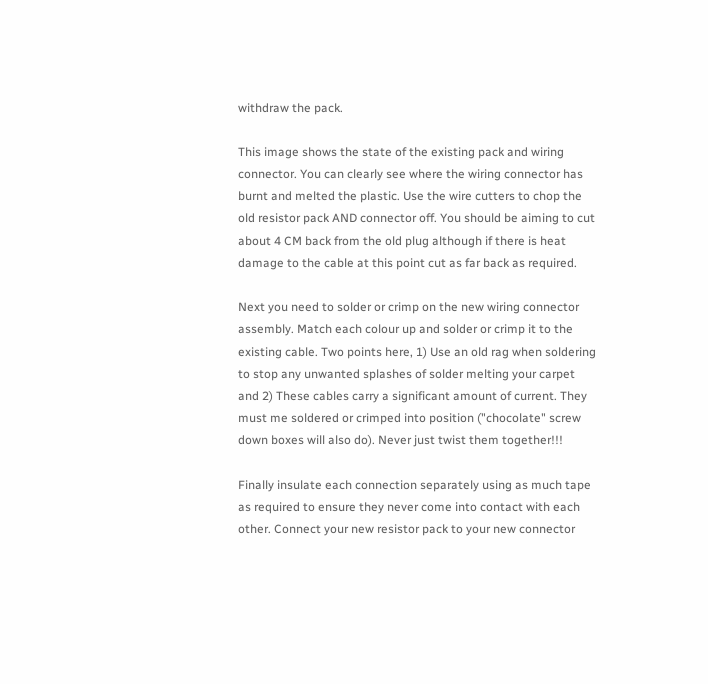withdraw the pack.

This image shows the state of the existing pack and wiring connector. You can clearly see where the wiring connector has burnt and melted the plastic. Use the wire cutters to chop the old resistor pack AND connector off. You should be aiming to cut about 4 CM back from the old plug although if there is heat damage to the cable at this point cut as far back as required.

Next you need to solder or crimp on the new wiring connector assembly. Match each colour up and solder or crimp it to the existing cable. Two points here, 1) Use an old rag when soldering to stop any unwanted splashes of solder melting your carpet and 2) These cables carry a significant amount of current. They must me soldered or crimped into position ("chocolate" screw down boxes will also do). Never just twist them together!!!

Finally insulate each connection separately using as much tape as required to ensure they never come into contact with each other. Connect your new resistor pack to your new connector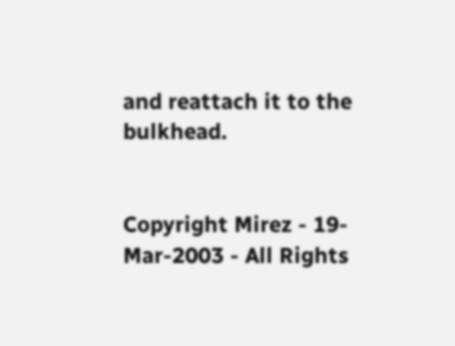and reattach it to the bulkhead.


Copyright Mirez - 19-Mar-2003 - All Rights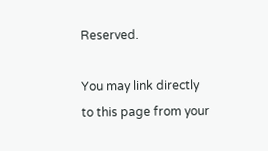Reserved.

You may link directly to this page from your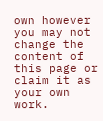own however you may not change the content of this page or claim it as your own work.